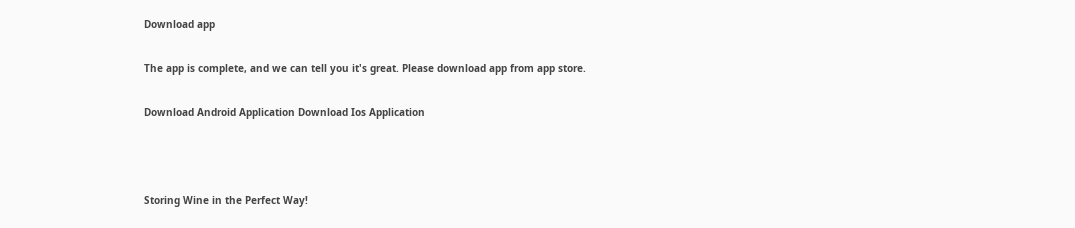Download app

The app is complete, and we can tell you it's great. Please download app from app store.

Download Android Application Download Ios Application



Storing Wine in the Perfect Way!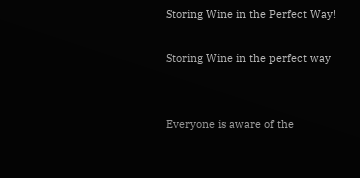Storing Wine in the Perfect Way!

Storing Wine in the perfect way


Everyone is aware of the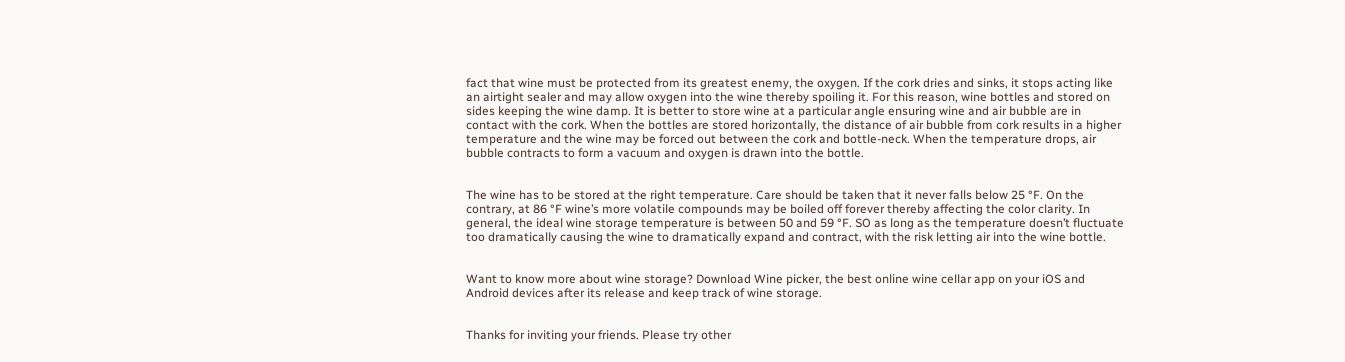fact that wine must be protected from its greatest enemy, the oxygen. If the cork dries and sinks, it stops acting like an airtight sealer and may allow oxygen into the wine thereby spoiling it. For this reason, wine bottles and stored on sides keeping the wine damp. It is better to store wine at a particular angle ensuring wine and air bubble are in contact with the cork. When the bottles are stored horizontally, the distance of air bubble from cork results in a higher temperature and the wine may be forced out between the cork and bottle-neck. When the temperature drops, air bubble contracts to form a vacuum and oxygen is drawn into the bottle.


The wine has to be stored at the right temperature. Care should be taken that it never falls below 25 °F. On the contrary, at 86 °F wine’s more volatile compounds may be boiled off forever thereby affecting the color clarity. In general, the ideal wine storage temperature is between 50 and 59 °F. SO as long as the temperature doesn’t fluctuate too dramatically causing the wine to dramatically expand and contract, with the risk letting air into the wine bottle.


Want to know more about wine storage? Download Wine picker, the best online wine cellar app on your iOS and Android devices after its release and keep track of wine storage.


Thanks for inviting your friends. Please try other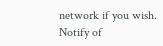network if you wish.
Notify of